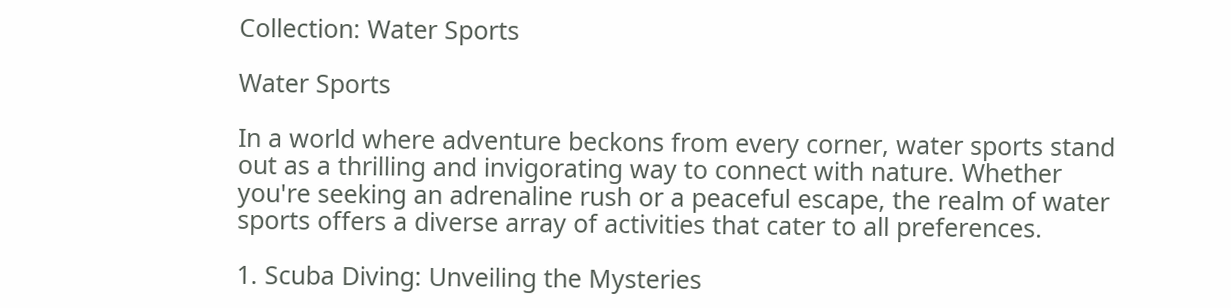Collection: Water Sports

Water Sports

In a world where adventure beckons from every corner, water sports stand out as a thrilling and invigorating way to connect with nature. Whether you're seeking an adrenaline rush or a peaceful escape, the realm of water sports offers a diverse array of activities that cater to all preferences.

1. Scuba Diving: Unveiling the Mysteries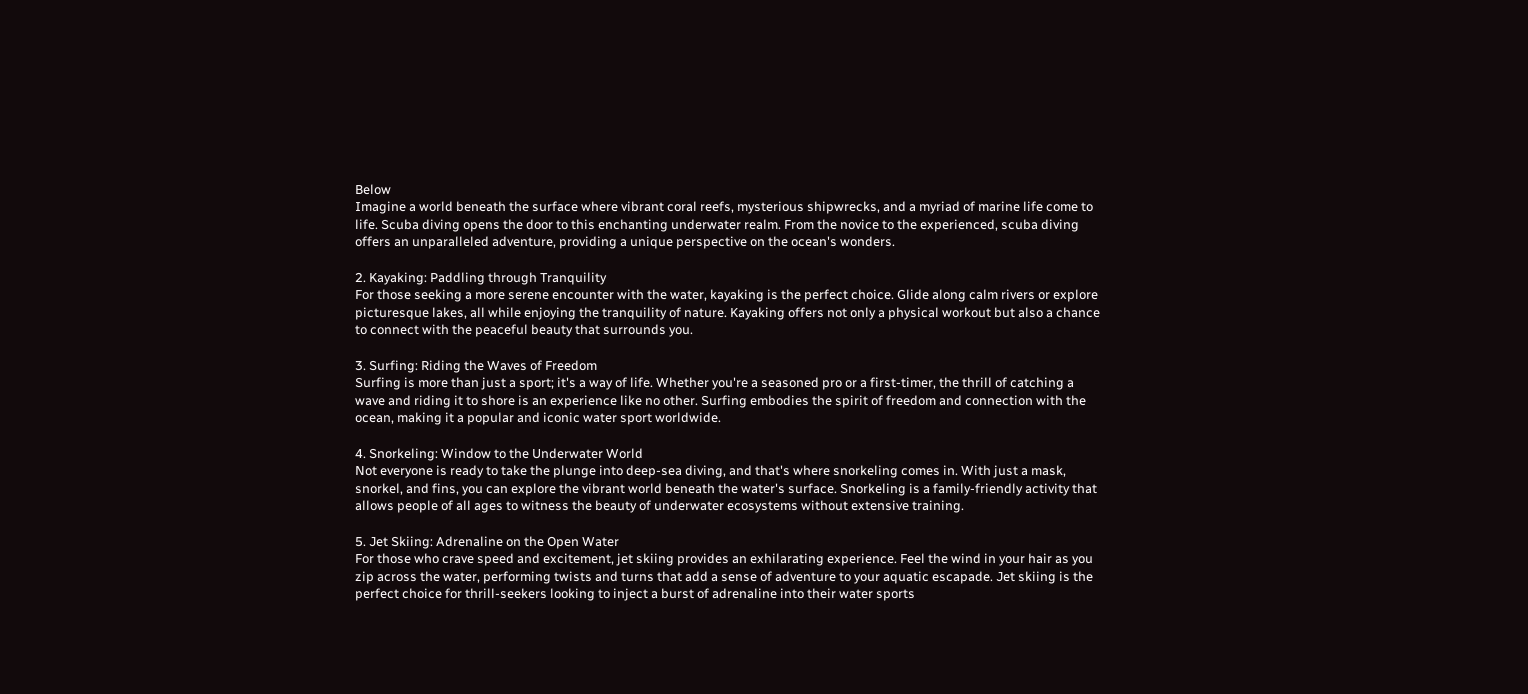Below
Imagine a world beneath the surface where vibrant coral reefs, mysterious shipwrecks, and a myriad of marine life come to life. Scuba diving opens the door to this enchanting underwater realm. From the novice to the experienced, scuba diving offers an unparalleled adventure, providing a unique perspective on the ocean's wonders.

2. Kayaking: Paddling through Tranquility
For those seeking a more serene encounter with the water, kayaking is the perfect choice. Glide along calm rivers or explore picturesque lakes, all while enjoying the tranquility of nature. Kayaking offers not only a physical workout but also a chance to connect with the peaceful beauty that surrounds you.

3. Surfing: Riding the Waves of Freedom
Surfing is more than just a sport; it's a way of life. Whether you're a seasoned pro or a first-timer, the thrill of catching a wave and riding it to shore is an experience like no other. Surfing embodies the spirit of freedom and connection with the ocean, making it a popular and iconic water sport worldwide.

4. Snorkeling: Window to the Underwater World
Not everyone is ready to take the plunge into deep-sea diving, and that's where snorkeling comes in. With just a mask, snorkel, and fins, you can explore the vibrant world beneath the water's surface. Snorkeling is a family-friendly activity that allows people of all ages to witness the beauty of underwater ecosystems without extensive training.

5. Jet Skiing: Adrenaline on the Open Water
For those who crave speed and excitement, jet skiing provides an exhilarating experience. Feel the wind in your hair as you zip across the water, performing twists and turns that add a sense of adventure to your aquatic escapade. Jet skiing is the perfect choice for thrill-seekers looking to inject a burst of adrenaline into their water sports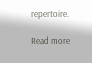repertoire.

Read more